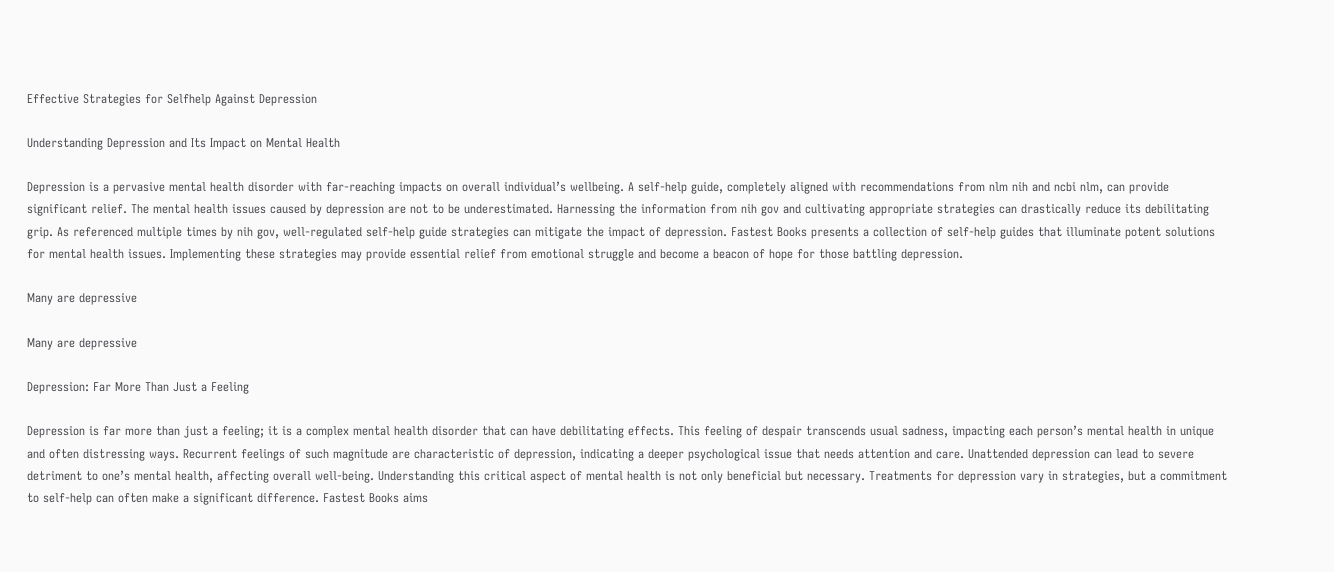Effective Strategies for Selfhelp Against Depression

Understanding Depression and Its Impact on Mental Health

Depression is a pervasive mental health disorder with far-reaching impacts on overall individual’s wellbeing. A self-help guide, completely aligned with recommendations from nlm nih and ncbi nlm, can provide significant relief. The mental health issues caused by depression are not to be underestimated. Harnessing the information from nih gov and cultivating appropriate strategies can drastically reduce its debilitating grip. As referenced multiple times by nih gov, well-regulated self-help guide strategies can mitigate the impact of depression. Fastest Books presents a collection of self-help guides that illuminate potent solutions for mental health issues. Implementing these strategies may provide essential relief from emotional struggle and become a beacon of hope for those battling depression.

Many are depressive

Many are depressive

Depression: Far More Than Just a Feeling

Depression is far more than just a feeling; it is a complex mental health disorder that can have debilitating effects. This feeling of despair transcends usual sadness, impacting each person’s mental health in unique and often distressing ways. Recurrent feelings of such magnitude are characteristic of depression, indicating a deeper psychological issue that needs attention and care. Unattended depression can lead to severe detriment to one’s mental health, affecting overall well-being. Understanding this critical aspect of mental health is not only beneficial but necessary. Treatments for depression vary in strategies, but a commitment to self-help can often make a significant difference. Fastest Books aims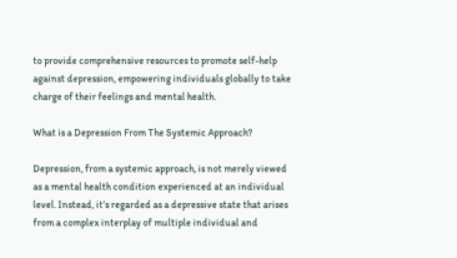to provide comprehensive resources to promote self-help against depression, empowering individuals globally to take charge of their feelings and mental health.

What is a Depression From The Systemic Approach?

Depression, from a systemic approach, is not merely viewed as a mental health condition experienced at an individual level. Instead, it’s regarded as a depressive state that arises from a complex interplay of multiple individual and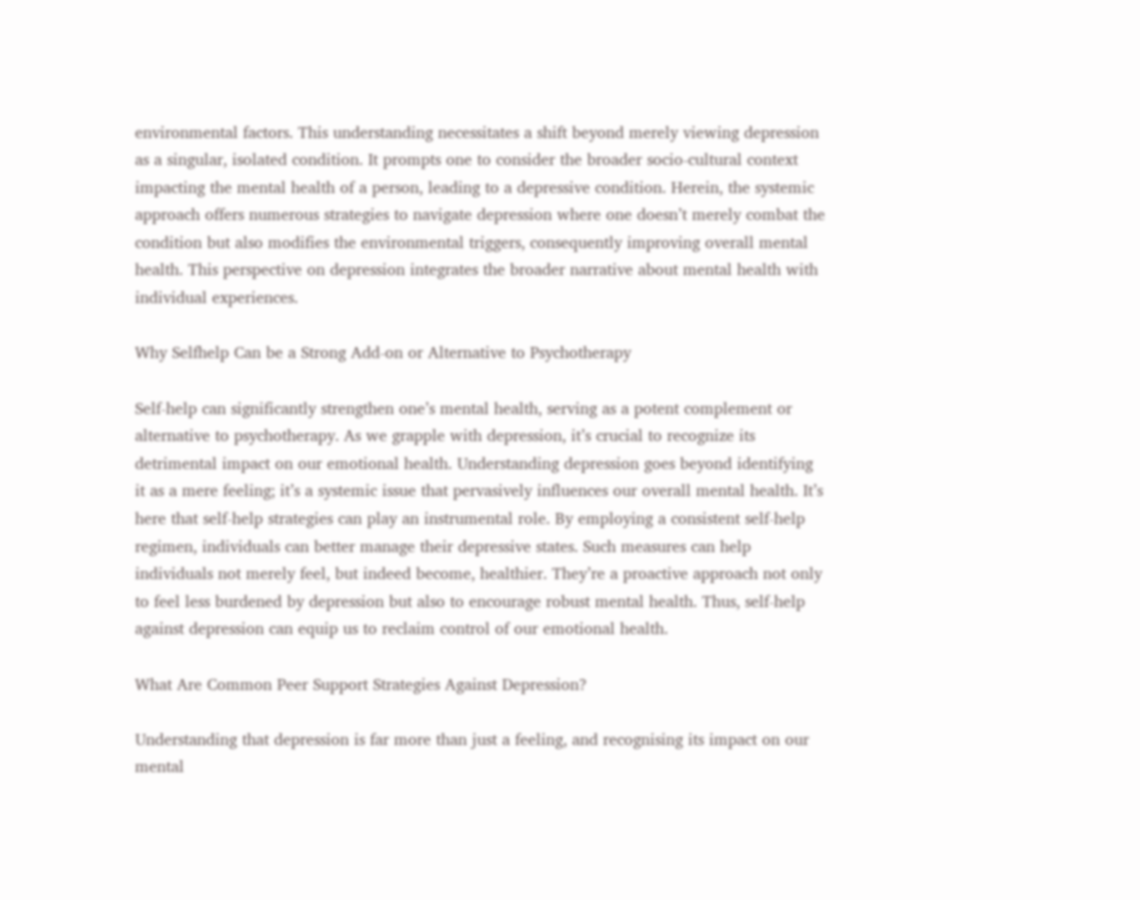environmental factors. This understanding necessitates a shift beyond merely viewing depression as a singular, isolated condition. It prompts one to consider the broader socio-cultural context impacting the mental health of a person, leading to a depressive condition. Herein, the systemic approach offers numerous strategies to navigate depression where one doesn’t merely combat the condition but also modifies the environmental triggers, consequently improving overall mental health. This perspective on depression integrates the broader narrative about mental health with individual experiences.

Why Selfhelp Can be a Strong Add-on or Alternative to Psychotherapy

Self-help can significantly strengthen one’s mental health, serving as a potent complement or alternative to psychotherapy. As we grapple with depression, it’s crucial to recognize its detrimental impact on our emotional health. Understanding depression goes beyond identifying it as a mere feeling; it’s a systemic issue that pervasively influences our overall mental health. It’s here that self-help strategies can play an instrumental role. By employing a consistent self-help regimen, individuals can better manage their depressive states. Such measures can help individuals not merely feel, but indeed become, healthier. They’re a proactive approach not only to feel less burdened by depression but also to encourage robust mental health. Thus, self-help against depression can equip us to reclaim control of our emotional health.

What Are Common Peer Support Strategies Against Depression?

Understanding that depression is far more than just a feeling, and recognising its impact on our mental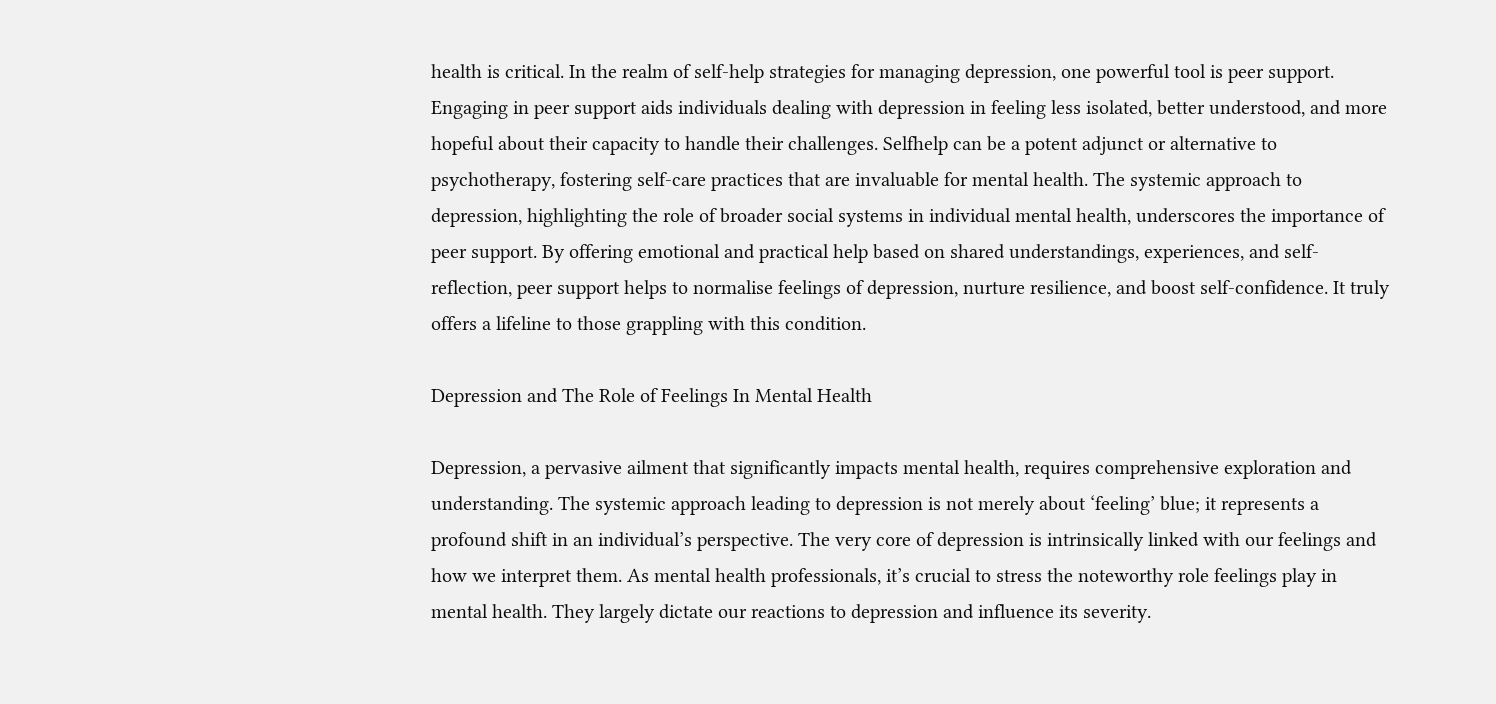health is critical. In the realm of self-help strategies for managing depression, one powerful tool is peer support. Engaging in peer support aids individuals dealing with depression in feeling less isolated, better understood, and more hopeful about their capacity to handle their challenges. Selfhelp can be a potent adjunct or alternative to psychotherapy, fostering self-care practices that are invaluable for mental health. The systemic approach to depression, highlighting the role of broader social systems in individual mental health, underscores the importance of peer support. By offering emotional and practical help based on shared understandings, experiences, and self-reflection, peer support helps to normalise feelings of depression, nurture resilience, and boost self-confidence. It truly offers a lifeline to those grappling with this condition.

Depression and The Role of Feelings In Mental Health

Depression, a pervasive ailment that significantly impacts mental health, requires comprehensive exploration and understanding. The systemic approach leading to depression is not merely about ‘feeling’ blue; it represents a profound shift in an individual’s perspective. The very core of depression is intrinsically linked with our feelings and how we interpret them. As mental health professionals, it’s crucial to stress the noteworthy role feelings play in mental health. They largely dictate our reactions to depression and influence its severity.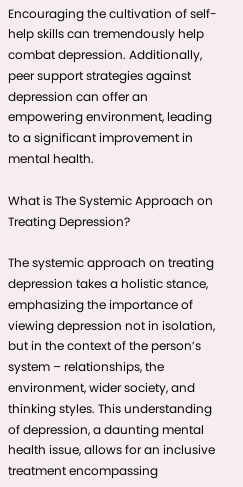Encouraging the cultivation of self-help skills can tremendously help combat depression. Additionally, peer support strategies against depression can offer an empowering environment, leading to a significant improvement in mental health.

What is The Systemic Approach on Treating Depression?

The systemic approach on treating depression takes a holistic stance, emphasizing the importance of viewing depression not in isolation, but in the context of the person’s system – relationships, the environment, wider society, and thinking styles. This understanding of depression, a daunting mental health issue, allows for an inclusive treatment encompassing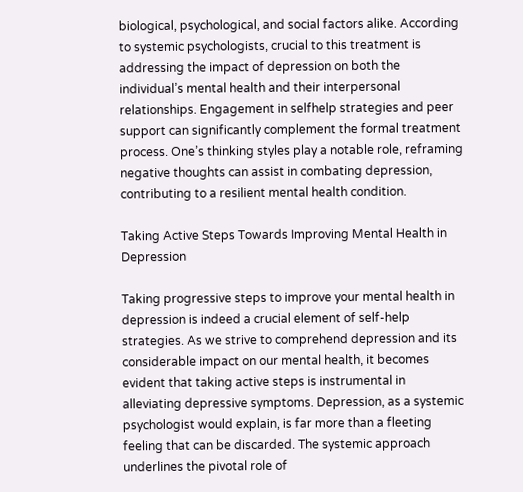biological, psychological, and social factors alike. According to systemic psychologists, crucial to this treatment is addressing the impact of depression on both the individual’s mental health and their interpersonal relationships. Engagement in selfhelp strategies and peer support can significantly complement the formal treatment process. One’s thinking styles play a notable role, reframing negative thoughts can assist in combating depression, contributing to a resilient mental health condition.

Taking Active Steps Towards Improving Mental Health in Depression

Taking progressive steps to improve your mental health in depression is indeed a crucial element of self-help strategies. As we strive to comprehend depression and its considerable impact on our mental health, it becomes evident that taking active steps is instrumental in alleviating depressive symptoms. Depression, as a systemic psychologist would explain, is far more than a fleeting feeling that can be discarded. The systemic approach underlines the pivotal role of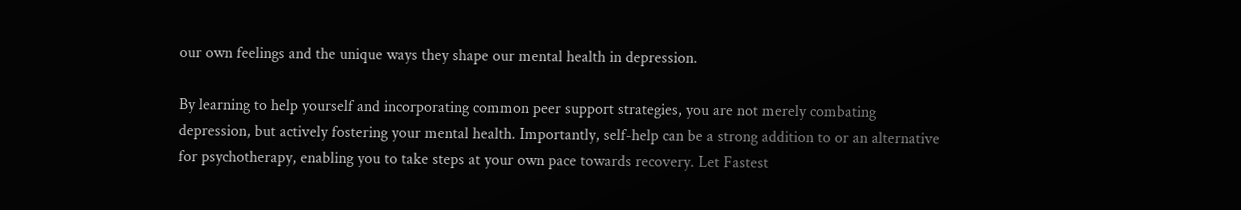our own feelings and the unique ways they shape our mental health in depression.

By learning to help yourself and incorporating common peer support strategies, you are not merely combating depression, but actively fostering your mental health. Importantly, self-help can be a strong addition to or an alternative for psychotherapy, enabling you to take steps at your own pace towards recovery. Let Fastest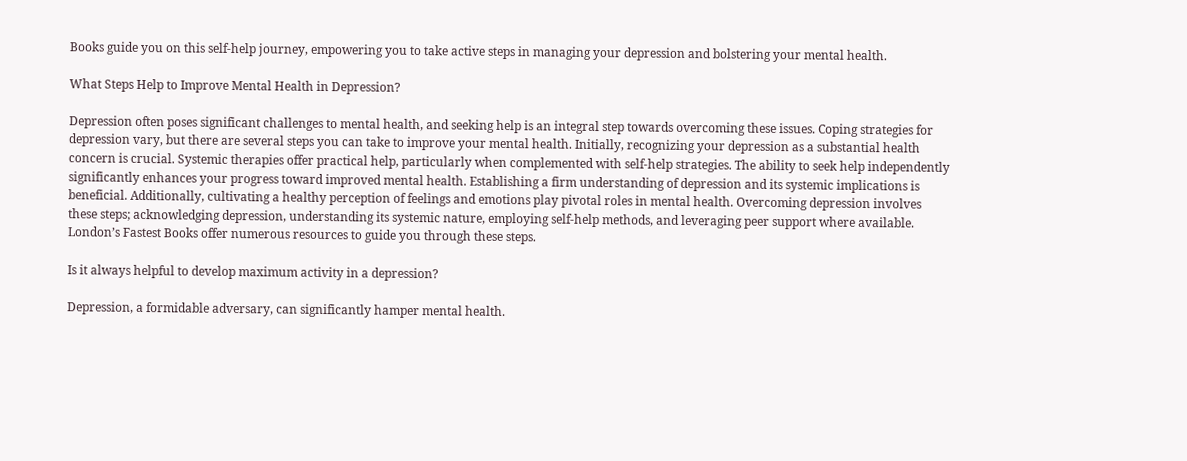Books guide you on this self-help journey, empowering you to take active steps in managing your depression and bolstering your mental health.

What Steps Help to Improve Mental Health in Depression?

Depression often poses significant challenges to mental health, and seeking help is an integral step towards overcoming these issues. Coping strategies for depression vary, but there are several steps you can take to improve your mental health. Initially, recognizing your depression as a substantial health concern is crucial. Systemic therapies offer practical help, particularly when complemented with self-help strategies. The ability to seek help independently significantly enhances your progress toward improved mental health. Establishing a firm understanding of depression and its systemic implications is beneficial. Additionally, cultivating a healthy perception of feelings and emotions play pivotal roles in mental health. Overcoming depression involves these steps; acknowledging depression, understanding its systemic nature, employing self-help methods, and leveraging peer support where available. London’s Fastest Books offer numerous resources to guide you through these steps.

Is it always helpful to develop maximum activity in a depression?

Depression, a formidable adversary, can significantly hamper mental health.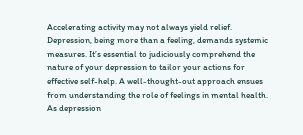Accelerating activity may not always yield relief. Depression, being more than a feeling, demands systemic measures. It’s essential to judiciously comprehend the nature of your depression to tailor your actions for effective self-help. A well-thought-out approach ensues from understanding the role of feelings in mental health. As depression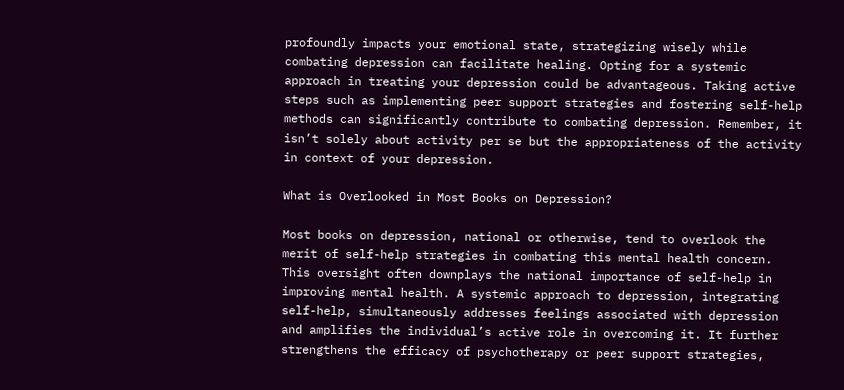profoundly impacts your emotional state, strategizing wisely while combating depression can facilitate healing. Opting for a systemic approach in treating your depression could be advantageous. Taking active steps such as implementing peer support strategies and fostering self-help methods can significantly contribute to combating depression. Remember, it isn’t solely about activity per se but the appropriateness of the activity in context of your depression.

What is Overlooked in Most Books on Depression?

Most books on depression, national or otherwise, tend to overlook the merit of self-help strategies in combating this mental health concern. This oversight often downplays the national importance of self-help in improving mental health. A systemic approach to depression, integrating self-help, simultaneously addresses feelings associated with depression and amplifies the individual’s active role in overcoming it. It further strengthens the efficacy of psychotherapy or peer support strategies,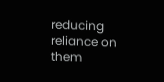reducing reliance on them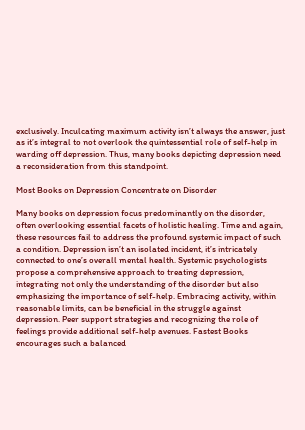exclusively. Inculcating maximum activity isn’t always the answer, just as it’s integral to not overlook the quintessential role of self-help in warding off depression. Thus, many books depicting depression need a reconsideration from this standpoint.

Most Books on Depression Concentrate on Disorder

Many books on depression focus predominantly on the disorder, often overlooking essential facets of holistic healing. Time and again, these resources fail to address the profound systemic impact of such a condition. Depression isn’t an isolated incident, it’s intricately connected to one’s overall mental health. Systemic psychologists propose a comprehensive approach to treating depression, integrating not only the understanding of the disorder but also emphasizing the importance of self-help. Embracing activity, within reasonable limits, can be beneficial in the struggle against depression. Peer support strategies and recognizing the role of feelings provide additional self-help avenues. Fastest Books encourages such a balanced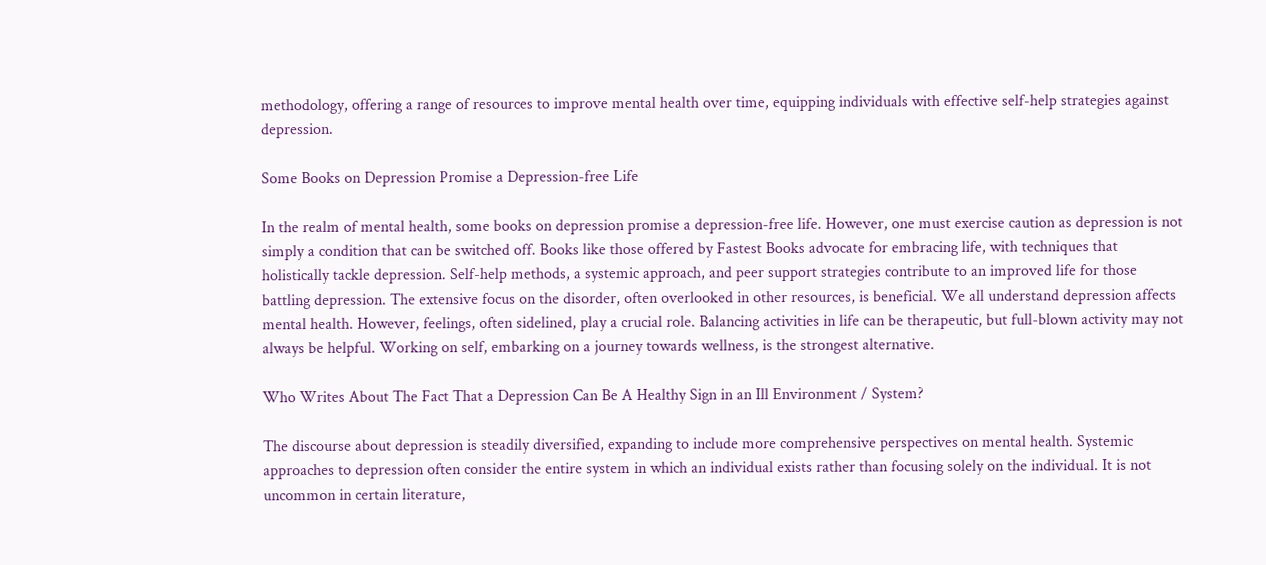methodology, offering a range of resources to improve mental health over time, equipping individuals with effective self-help strategies against depression.

Some Books on Depression Promise a Depression-free Life

In the realm of mental health, some books on depression promise a depression-free life. However, one must exercise caution as depression is not simply a condition that can be switched off. Books like those offered by Fastest Books advocate for embracing life, with techniques that holistically tackle depression. Self-help methods, a systemic approach, and peer support strategies contribute to an improved life for those battling depression. The extensive focus on the disorder, often overlooked in other resources, is beneficial. We all understand depression affects mental health. However, feelings, often sidelined, play a crucial role. Balancing activities in life can be therapeutic, but full-blown activity may not always be helpful. Working on self, embarking on a journey towards wellness, is the strongest alternative.

Who Writes About The Fact That a Depression Can Be A Healthy Sign in an Ill Environment / System?

The discourse about depression is steadily diversified, expanding to include more comprehensive perspectives on mental health. Systemic approaches to depression often consider the entire system in which an individual exists rather than focusing solely on the individual. It is not uncommon in certain literature,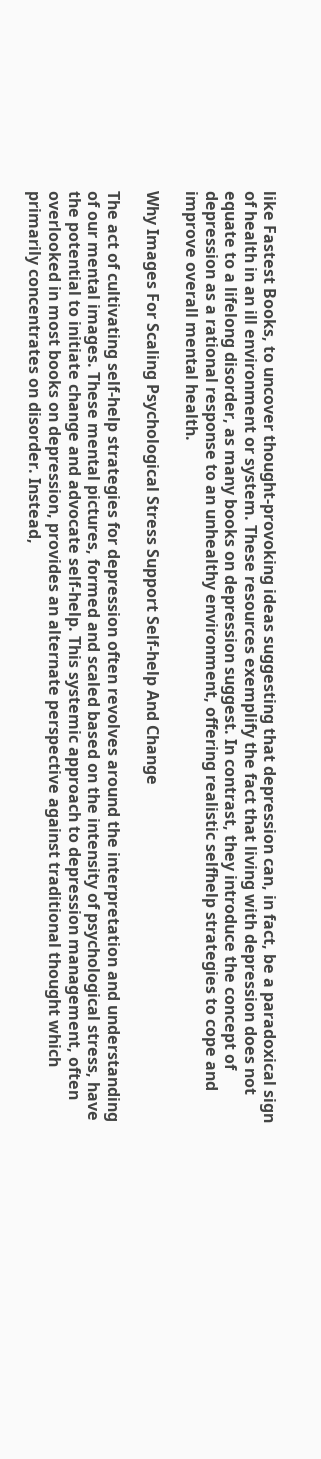like Fastest Books, to uncover thought-provoking ideas suggesting that depression can, in fact, be a paradoxical sign of health in an ill environment or system. These resources exemplify the fact that living with depression does not equate to a lifelong disorder, as many books on depression suggest. In contrast, they introduce the concept of depression as a rational response to an unhealthy environment, offering realistic selfhelp strategies to cope and improve overall mental health.

Why Images For Scaling Psychological Stress Support Self-help And Change

The act of cultivating self-help strategies for depression often revolves around the interpretation and understanding of our mental images. These mental pictures, formed and scaled based on the intensity of psychological stress, have the potential to initiate change and advocate self-help. This systemic approach to depression management, often overlooked in most books on depression, provides an alternate perspective against traditional thought which primarily concentrates on disorder. Instead,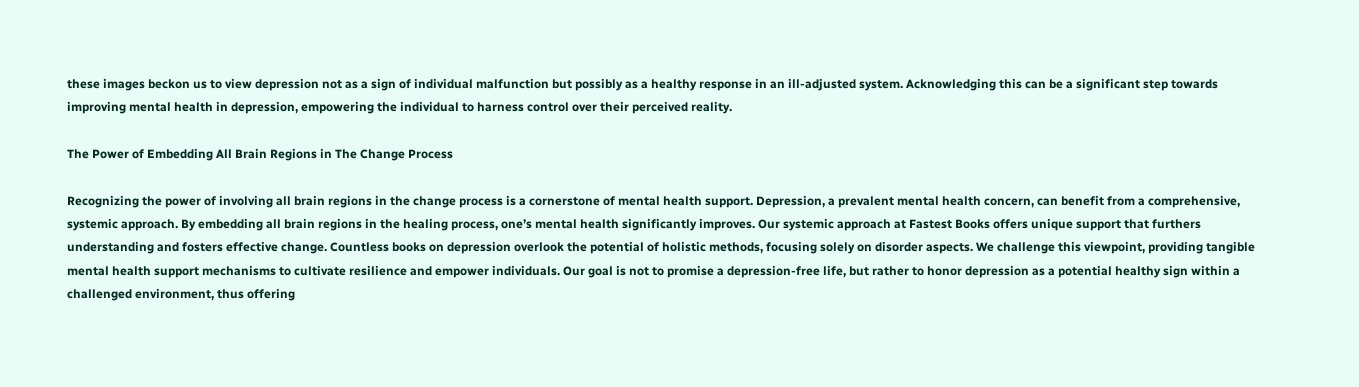these images beckon us to view depression not as a sign of individual malfunction but possibly as a healthy response in an ill-adjusted system. Acknowledging this can be a significant step towards improving mental health in depression, empowering the individual to harness control over their perceived reality.

The Power of Embedding All Brain Regions in The Change Process

Recognizing the power of involving all brain regions in the change process is a cornerstone of mental health support. Depression, a prevalent mental health concern, can benefit from a comprehensive, systemic approach. By embedding all brain regions in the healing process, one’s mental health significantly improves. Our systemic approach at Fastest Books offers unique support that furthers understanding and fosters effective change. Countless books on depression overlook the potential of holistic methods, focusing solely on disorder aspects. We challenge this viewpoint, providing tangible mental health support mechanisms to cultivate resilience and empower individuals. Our goal is not to promise a depression-free life, but rather to honor depression as a potential healthy sign within a challenged environment, thus offering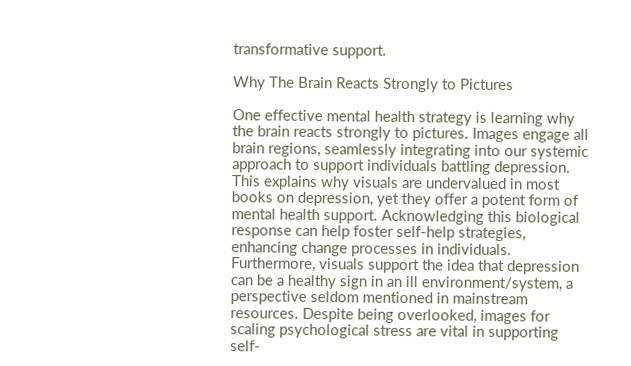transformative support.

Why The Brain Reacts Strongly to Pictures

One effective mental health strategy is learning why the brain reacts strongly to pictures. Images engage all brain regions, seamlessly integrating into our systemic approach to support individuals battling depression. This explains why visuals are undervalued in most books on depression, yet they offer a potent form of mental health support. Acknowledging this biological response can help foster self-help strategies, enhancing change processes in individuals. Furthermore, visuals support the idea that depression can be a healthy sign in an ill environment/system, a perspective seldom mentioned in mainstream resources. Despite being overlooked, images for scaling psychological stress are vital in supporting self-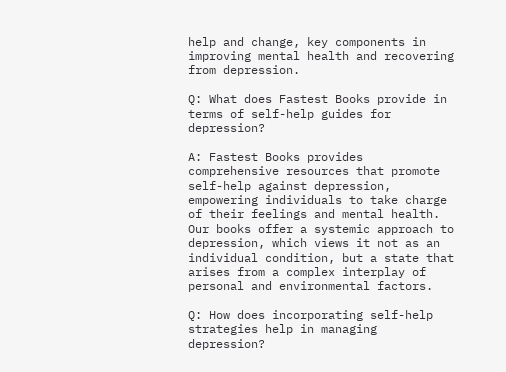help and change, key components in improving mental health and recovering from depression.

Q: What does Fastest Books provide in terms of self-help guides for depression?

A: Fastest Books provides comprehensive resources that promote self-help against depression, empowering individuals to take charge of their feelings and mental health. Our books offer a systemic approach to depression, which views it not as an individual condition, but a state that arises from a complex interplay of personal and environmental factors.

Q: How does incorporating self-help strategies help in managing depression?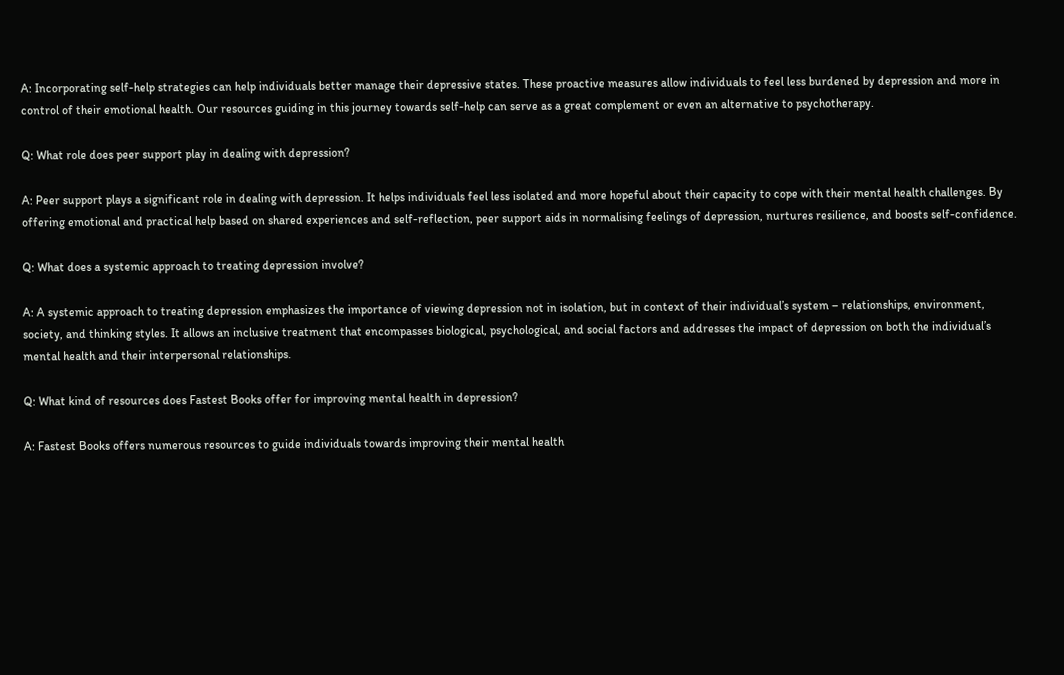A: Incorporating self-help strategies can help individuals better manage their depressive states. These proactive measures allow individuals to feel less burdened by depression and more in control of their emotional health. Our resources guiding in this journey towards self-help can serve as a great complement or even an alternative to psychotherapy.

Q: What role does peer support play in dealing with depression?

A: Peer support plays a significant role in dealing with depression. It helps individuals feel less isolated and more hopeful about their capacity to cope with their mental health challenges. By offering emotional and practical help based on shared experiences and self-reflection, peer support aids in normalising feelings of depression, nurtures resilience, and boosts self-confidence.

Q: What does a systemic approach to treating depression involve?

A: A systemic approach to treating depression emphasizes the importance of viewing depression not in isolation, but in context of their individual’s system – relationships, environment, society, and thinking styles. It allows an inclusive treatment that encompasses biological, psychological, and social factors and addresses the impact of depression on both the individual’s mental health and their interpersonal relationships.

Q: What kind of resources does Fastest Books offer for improving mental health in depression?

A: Fastest Books offers numerous resources to guide individuals towards improving their mental health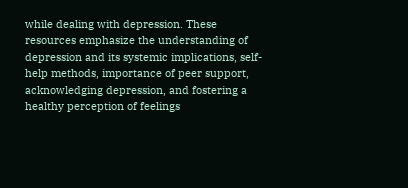while dealing with depression. These resources emphasize the understanding of depression and its systemic implications, self-help methods, importance of peer support, acknowledging depression, and fostering a healthy perception of feelings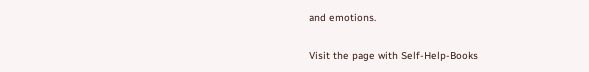and emotions.

Visit the page with Self-Help-Books